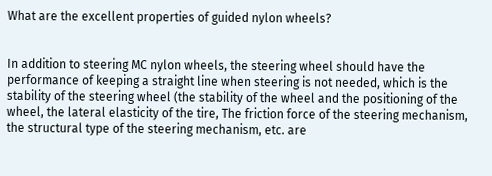What are the excellent properties of guided nylon wheels?


In addition to steering MC nylon wheels, the steering wheel should have the performance of keeping a straight line when steering is not needed, which is the stability of the steering wheel (the stability of the wheel and the positioning of the wheel, the lateral elasticity of the tire, The friction force of the steering mechanism, the structural type of the steering mechanism, etc. are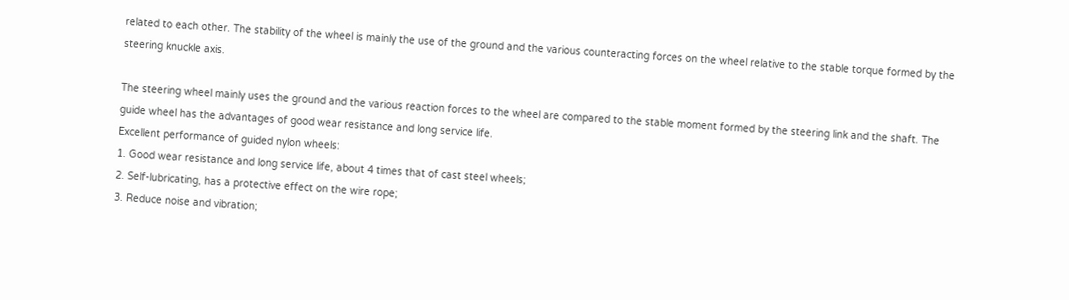related to each other. The stability of the wheel is mainly the use of the ground and the various counteracting forces on the wheel relative to the stable torque formed by the steering knuckle axis.

The steering wheel mainly uses the ground and the various reaction forces to the wheel are compared to the stable moment formed by the steering link and the shaft. The guide wheel has the advantages of good wear resistance and long service life.
Excellent performance of guided nylon wheels:
1. Good wear resistance and long service life, about 4 times that of cast steel wheels;
2. Self-lubricating, has a protective effect on the wire rope;
3. Reduce noise and vibration;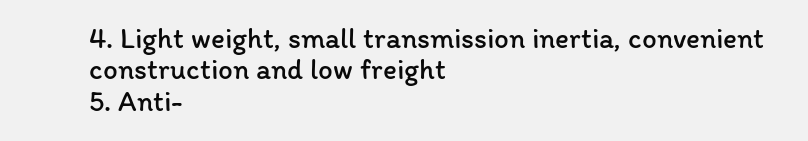4. Light weight, small transmission inertia, convenient construction and low freight
5. Anti-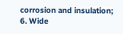corrosion and insulation;
6. Wide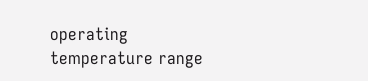operating temperature range